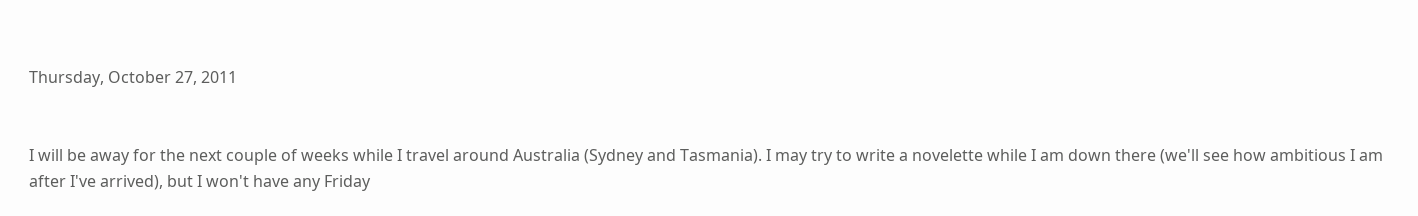Thursday, October 27, 2011


I will be away for the next couple of weeks while I travel around Australia (Sydney and Tasmania). I may try to write a novelette while I am down there (we'll see how ambitious I am after I've arrived), but I won't have any Friday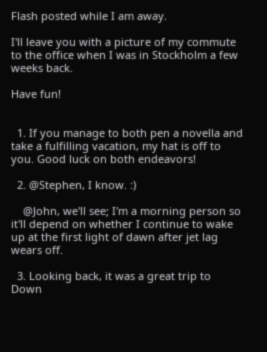Flash posted while I am away.

I'll leave you with a picture of my commute to the office when I was in Stockholm a few weeks back.

Have fun!


  1. If you manage to both pen a novella and take a fulfilling vacation, my hat is off to you. Good luck on both endeavors!

  2. @Stephen, I know. :)

    @John, we'll see; I'm a morning person so it'll depend on whether I continue to wake up at the first light of dawn after jet lag wears off.

  3. Looking back, it was a great trip to Down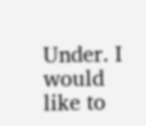Under. I would like to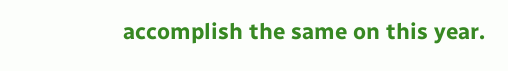accomplish the same on this year.